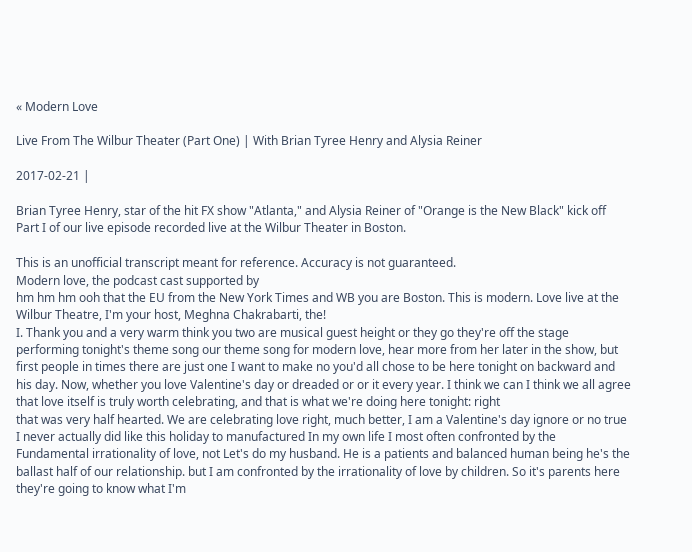« Modern Love

Live From The Wilbur Theater (Part One) | With Brian Tyree Henry and Alysia Reiner

2017-02-21 |

Brian Tyree Henry, star of the hit FX show "Atlanta," and Alysia Reiner of "Orange is the New Black" kick off Part I of our live episode recorded live at the Wilbur Theater in Boston.

This is an unofficial transcript meant for reference. Accuracy is not guaranteed.
Modern love, the podcast cast supported by
hm hm hm ooh that the EU from the New York Times and WB you are Boston. This is modern. Love live at the Wilbur Theatre, I'm your host, Meghna Chakrabarti, the!
I. Thank you and a very warm think you two are musical guest height or they go they're off the stage performing tonight's theme song our theme song for modern love, hear more from her later in the show, but first people in times there are just one I want to make no you'd all chose to be here tonight on backward and his day. Now, whether you love Valentine's day or dreaded or or it every year. I think we can I think we all agree that love itself is truly worth celebrating, and that is what we're doing here tonight: right
that was very half hearted. We are celebrating love right, much better, I am a Valentine's day ignore or no true I never actually did like this holiday to manufactured In my own life I most often confronted by the Fundamental irrationality of love, not Let's do my husband. He is a patients and balanced human being he's the ballast half of our relationship. but I am confronted by the irrationality of love by children. So it's parents here they're going to know what I'm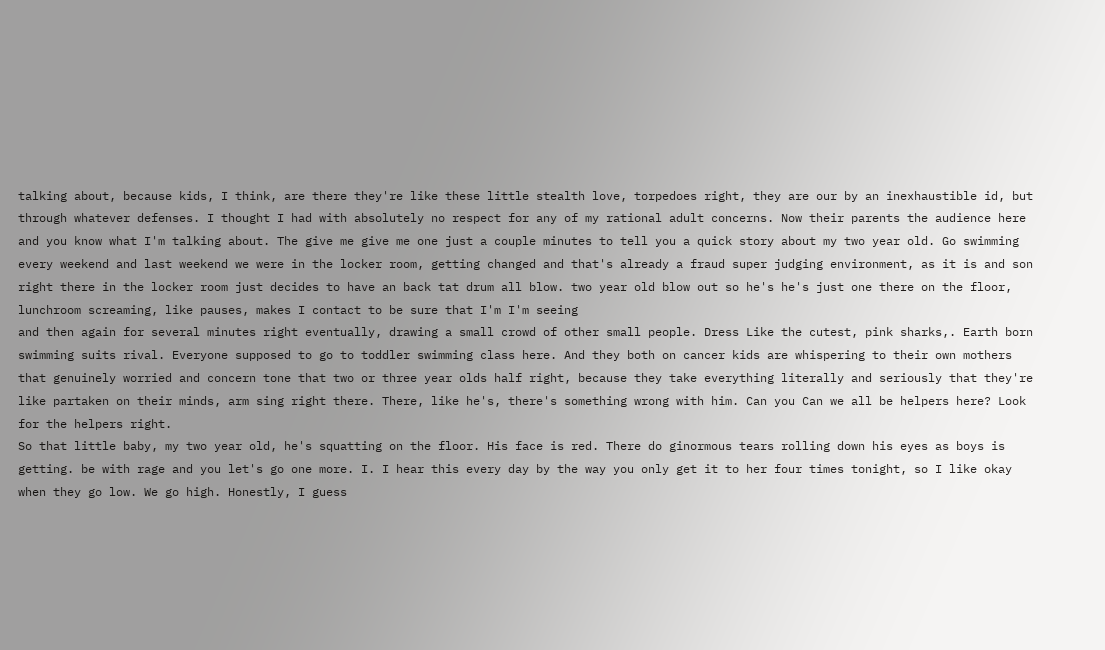talking about, because kids, I think, are there they're like these little stealth love, torpedoes right, they are our by an inexhaustible id, but
through whatever defenses. I thought I had with absolutely no respect for any of my rational adult concerns. Now their parents the audience here and you know what I'm talking about. The give me give me one just a couple minutes to tell you a quick story about my two year old. Go swimming every weekend and last weekend we were in the locker room, getting changed and that's already a fraud super judging environment, as it is and son right there in the locker room just decides to have an back tat drum all blow. two year old blow out so he's he's just one there on the floor, lunchroom screaming, like pauses, makes I contact to be sure that I'm I'm seeing
and then again for several minutes right eventually, drawing a small crowd of other small people. Dress Like the cutest, pink sharks,. Earth born swimming suits rival. Everyone supposed to go to toddler swimming class here. And they both on cancer kids are whispering to their own mothers that genuinely worried and concern tone that two or three year olds half right, because they take everything literally and seriously that they're like partaken on their minds, arm sing right there. There, like he's, there's something wrong with him. Can you Can we all be helpers here? Look for the helpers right.
So that little baby, my two year old, he's squatting on the floor. His face is red. There do ginormous tears rolling down his eyes as boys is getting. be with rage and you let's go one more. I. I hear this every day by the way you only get it to her four times tonight, so I like okay when they go low. We go high. Honestly, I guess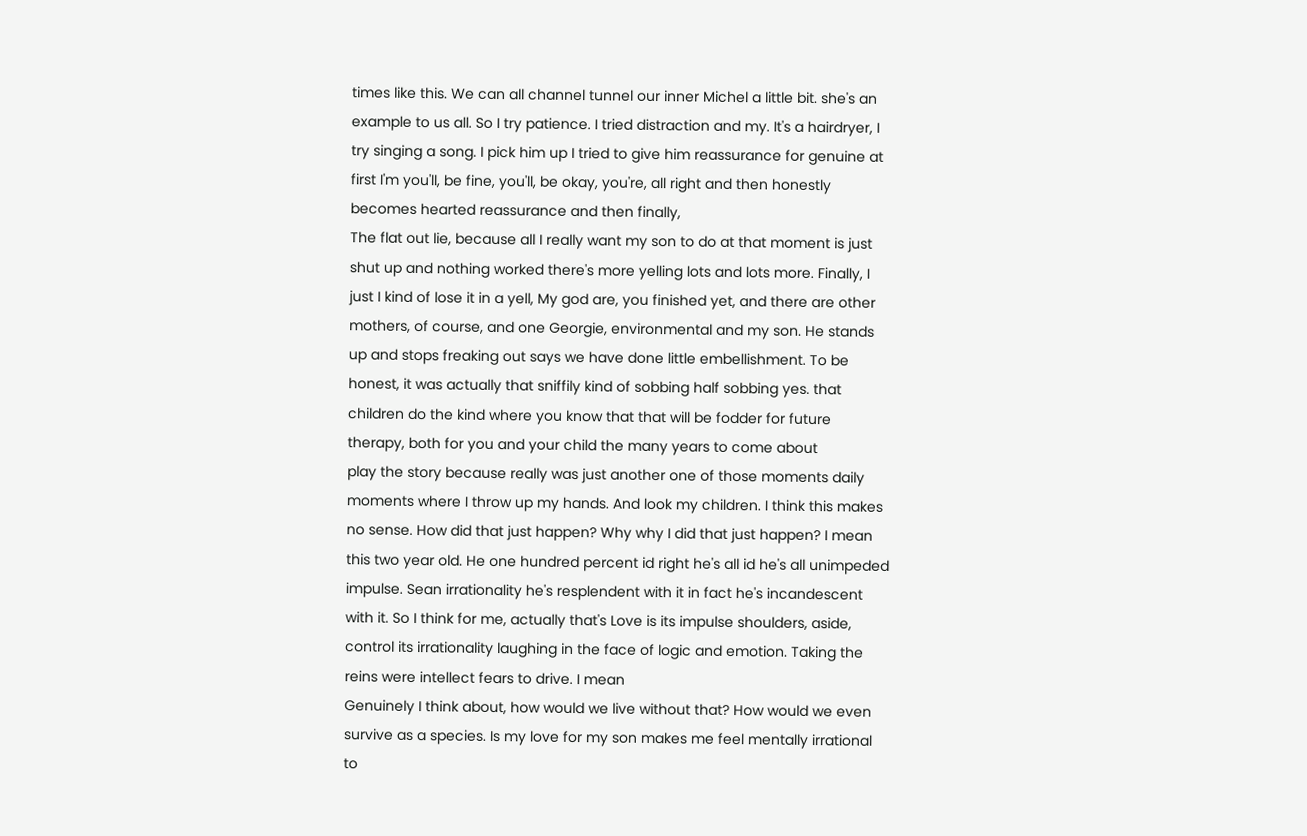times like this. We can all channel tunnel our inner Michel a little bit. she's an example to us all. So I try patience. I tried distraction and my. It's a hairdryer, I try singing a song. I pick him up I tried to give him reassurance for genuine at first I'm you'll, be fine, you'll, be okay, you're, all right and then honestly becomes hearted reassurance and then finally,
The flat out lie, because all I really want my son to do at that moment is just shut up and nothing worked there's more yelling lots and lots more. Finally, I just I kind of lose it in a yell, My god are, you finished yet, and there are other mothers, of course, and one Georgie, environmental and my son. He stands up and stops freaking out says we have done little embellishment. To be honest, it was actually that sniffily kind of sobbing half sobbing yes. that children do the kind where you know that that will be fodder for future therapy, both for you and your child the many years to come about
play the story because really was just another one of those moments daily moments where I throw up my hands. And look my children. I think this makes no sense. How did that just happen? Why why I did that just happen? I mean this two year old. He one hundred percent id right he's all id he's all unimpeded impulse. Sean irrationality he's resplendent with it in fact he's incandescent with it. So I think for me, actually that's Love is its impulse shoulders, aside, control its irrationality laughing in the face of logic and emotion. Taking the reins were intellect fears to drive. I mean
Genuinely I think about, how would we live without that? How would we even survive as a species. Is my love for my son makes me feel mentally irrational to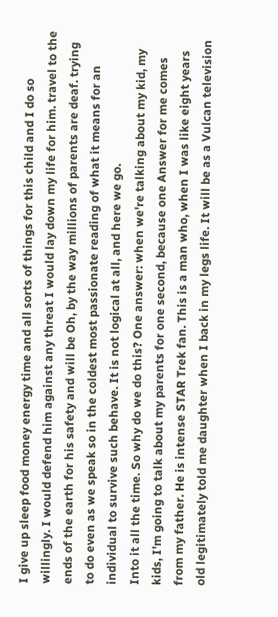I give up sleep food money energy time and all sorts of things for this child and I do so willingly. I would defend him against any threat I would lay down my life for him. travel to the ends of the earth for his safety and will be Oh, by the way millions of parents are deaf. trying to do even as we speak so in the coldest most passionate reading of what it means for an individual to survive such behave. It is not logical at all, and here we go.
Into it all the time. So why do we do this? One answer: when we're talking about my kid, my kids, I'm going to talk about my parents for one second, because one Answer for me comes from my father. He is intense STAR Trek fan. This is a man who, when I was like eight years old legitimately told me daughter when I back in my legs life. It will be as a Vulcan television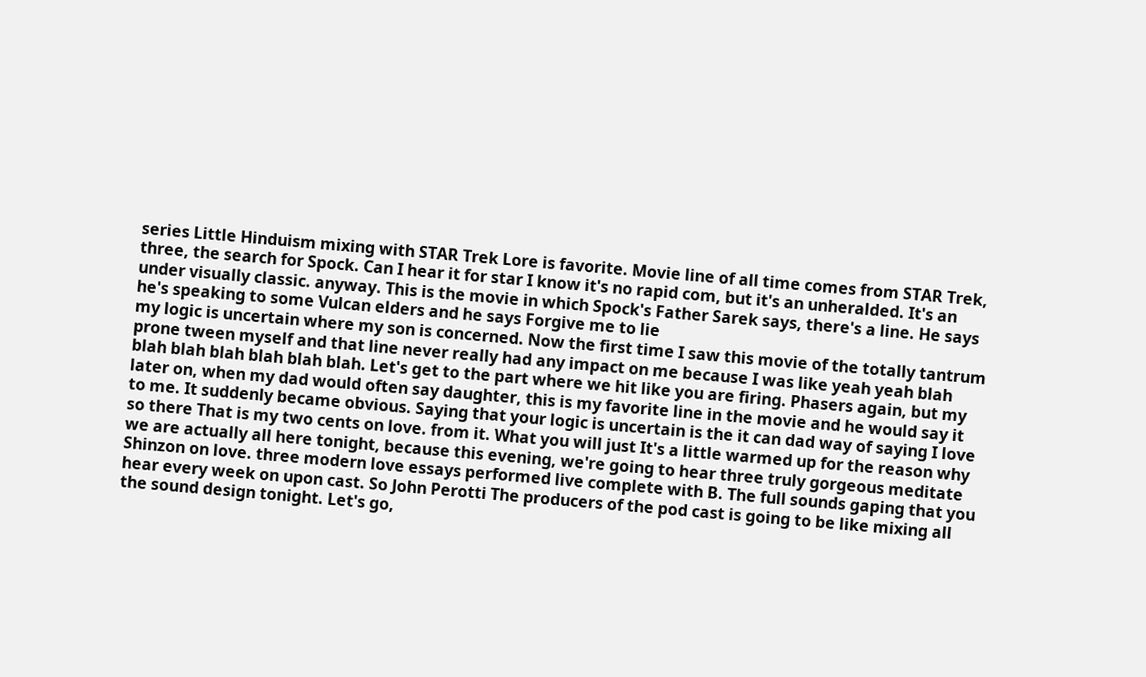series Little Hinduism mixing with STAR Trek Lore is favorite. Movie line of all time comes from STAR Trek, three, the search for Spock. Can I hear it for star I know it's no rapid com, but it's an unheralded. It's an under visually classic. anyway. This is the movie in which Spock's Father Sarek says, there's a line. He says he's speaking to some Vulcan elders and he says Forgive me to lie
my logic is uncertain where my son is concerned. Now the first time I saw this movie of the totally tantrum prone tween myself and that line never really had any impact on me because I was like yeah yeah blah blah blah blah blah blah blah. Let's get to the part where we hit like you are firing. Phasers again, but my later on, when my dad would often say daughter, this is my favorite line in the movie and he would say it to me. It suddenly became obvious. Saying that your logic is uncertain is the it can dad way of saying I love so there That is my two cents on love. from it. What you will just It's a little warmed up for the reason why we are actually all here tonight, because this evening, we're going to hear three truly gorgeous meditate
Shinzon on love. three modern love essays performed live complete with B. The full sounds gaping that you hear every week on upon cast. So John Perotti The producers of the pod cast is going to be like mixing all the sound design tonight. Let's go,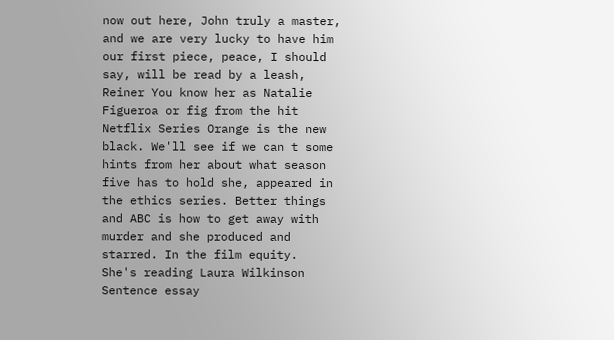now out here, John truly a master, and we are very lucky to have him our first piece, peace, I should say, will be read by a leash, Reiner You know her as Natalie Figueroa or fig from the hit Netflix Series Orange is the new black. We'll see if we can t some hints from her about what season five has to hold she, appeared in the ethics series. Better things and ABC is how to get away with murder and she produced and starred. In the film equity.
She's reading Laura Wilkinson Sentence essay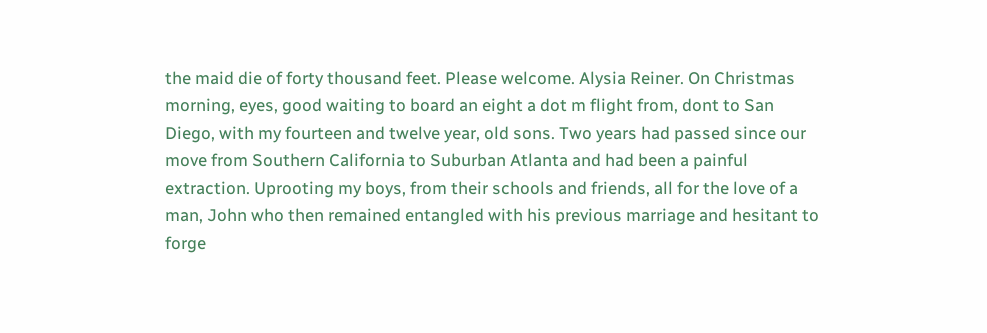the maid die of forty thousand feet. Please welcome. Alysia Reiner. On Christmas morning, eyes, good waiting to board an eight a dot m flight from, dont to San Diego, with my fourteen and twelve year, old sons. Two years had passed since our move from Southern California to Suburban Atlanta and had been a painful extraction. Uprooting my boys, from their schools and friends, all for the love of a man, John who then remained entangled with his previous marriage and hesitant to forge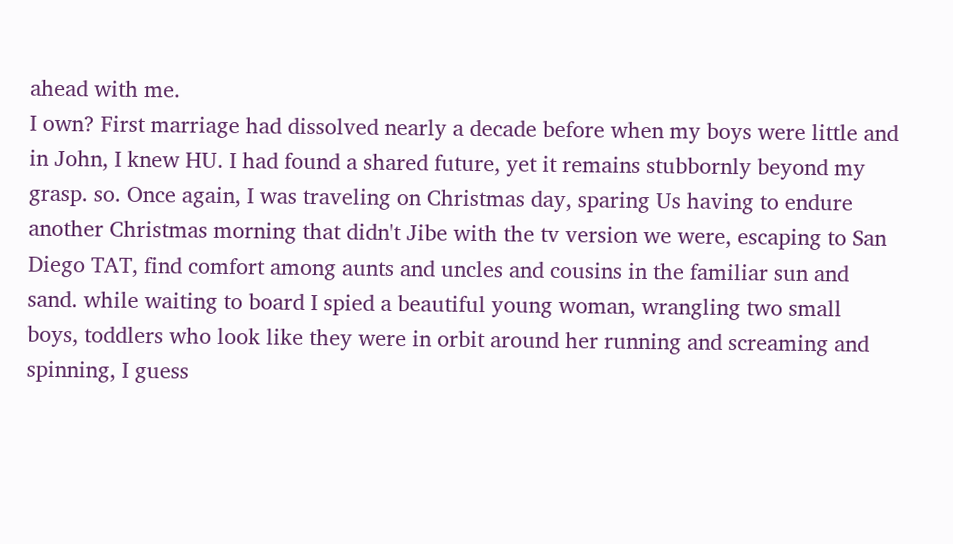ahead with me.
I own? First marriage had dissolved nearly a decade before when my boys were little and in John, I knew HU. I had found a shared future, yet it remains stubbornly beyond my grasp. so. Once again, I was traveling on Christmas day, sparing Us having to endure another Christmas morning that didn't Jibe with the tv version we were, escaping to San Diego TAT, find comfort among aunts and uncles and cousins in the familiar sun and sand. while waiting to board I spied a beautiful young woman, wrangling two small boys, toddlers who look like they were in orbit around her running and screaming and spinning, I guess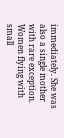immediately. She was also a single mother
with rare exception. Women flying with small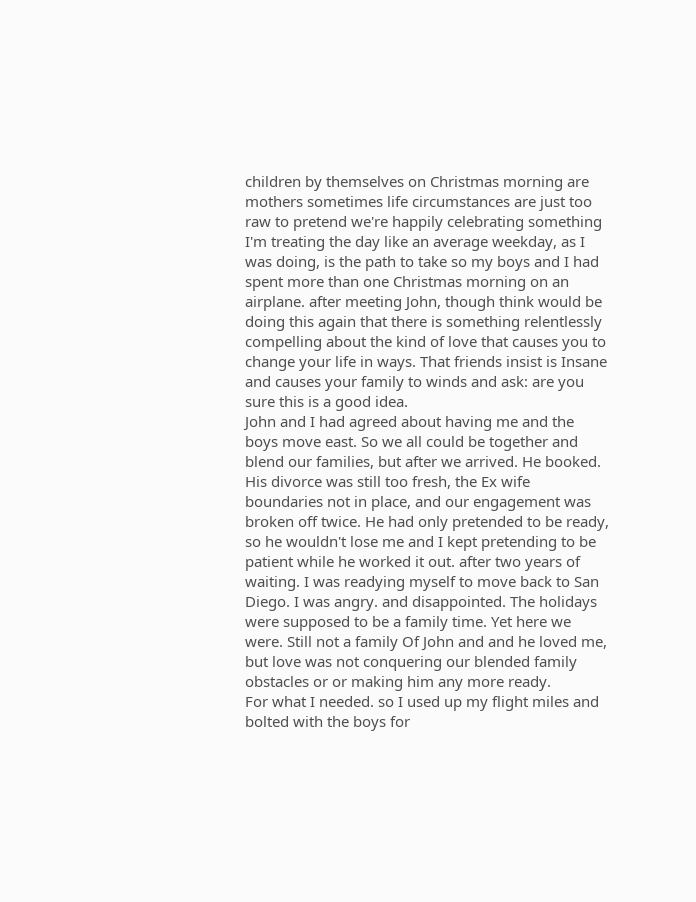children by themselves on Christmas morning are mothers sometimes life circumstances are just too raw to pretend we're happily celebrating something I'm treating the day like an average weekday, as I was doing, is the path to take so my boys and I had spent more than one Christmas morning on an airplane. after meeting John, though think would be doing this again that there is something relentlessly compelling about the kind of love that causes you to change your life in ways. That friends insist is Insane and causes your family to winds and ask: are you sure this is a good idea.
John and I had agreed about having me and the boys move east. So we all could be together and blend our families, but after we arrived. He booked. His divorce was still too fresh, the Ex wife boundaries not in place, and our engagement was broken off twice. He had only pretended to be ready, so he wouldn't lose me and I kept pretending to be patient while he worked it out. after two years of waiting. I was readying myself to move back to San Diego. I was angry. and disappointed. The holidays were supposed to be a family time. Yet here we were. Still not a family Of John and and he loved me, but love was not conquering our blended family obstacles or or making him any more ready.
For what I needed. so I used up my flight miles and bolted with the boys for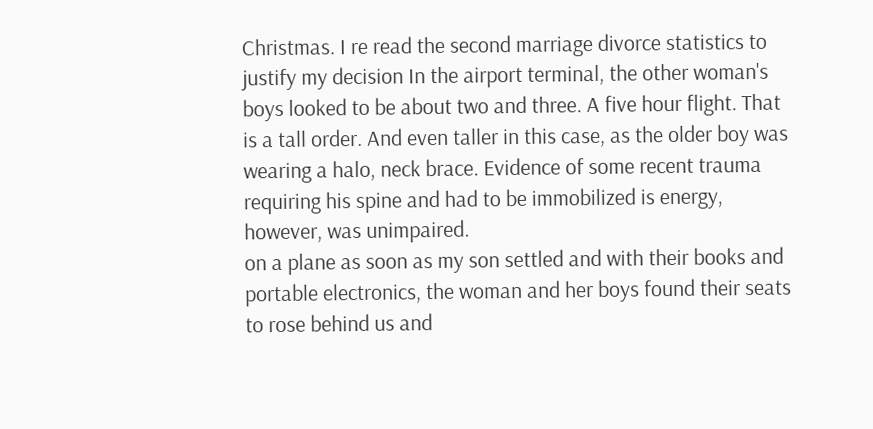Christmas. I re read the second marriage divorce statistics to justify my decision In the airport terminal, the other woman's boys looked to be about two and three. A five hour flight. That is a tall order. And even taller in this case, as the older boy was wearing a halo, neck brace. Evidence of some recent trauma requiring his spine and had to be immobilized is energy, however, was unimpaired.
on a plane as soon as my son settled and with their books and portable electronics, the woman and her boys found their seats to rose behind us and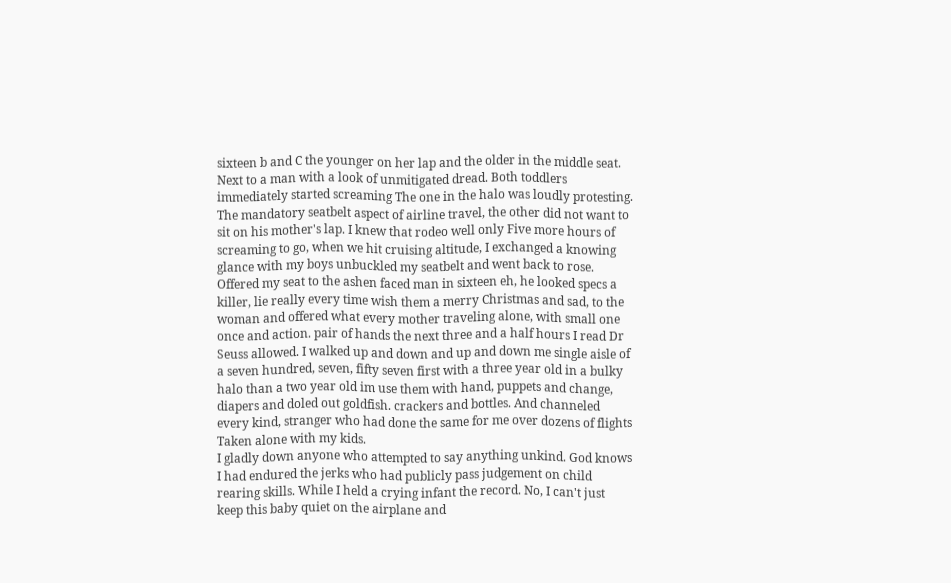sixteen b and C the younger on her lap and the older in the middle seat. Next to a man with a look of unmitigated dread. Both toddlers immediately started screaming The one in the halo was loudly protesting. The mandatory seatbelt aspect of airline travel, the other did not want to sit on his mother's lap. I knew that rodeo well only Five more hours of screaming to go, when we hit cruising altitude, I exchanged a knowing glance with my boys unbuckled my seatbelt and went back to rose.
Offered my seat to the ashen faced man in sixteen eh, he looked specs a killer, lie really every time wish them a merry Christmas and sad, to the woman and offered what every mother traveling alone, with small one once and action. pair of hands the next three and a half hours I read Dr Seuss allowed. I walked up and down and up and down me single aisle of a seven hundred, seven, fifty seven first with a three year old in a bulky halo than a two year old im use them with hand, puppets and change, diapers and doled out goldfish. crackers and bottles. And channeled every kind, stranger who had done the same for me over dozens of flights Taken alone with my kids.
I gladly down anyone who attempted to say anything unkind. God knows I had endured the jerks who had publicly pass judgement on child rearing skills. While I held a crying infant the record. No, I can't just keep this baby quiet on the airplane and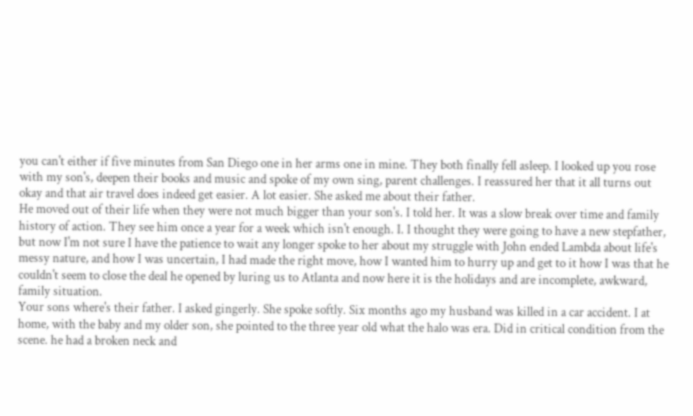you can't either if five minutes from San Diego one in her arms one in mine. They both finally fell asleep. I looked up you rose with my son's, deepen their books and music and spoke of my own sing, parent challenges. I reassured her that it all turns out okay and that air travel does indeed get easier. A lot easier. She asked me about their father.
He moved out of their life when they were not much bigger than your son's. I told her. It was a slow break over time and family history of action. They see him once a year for a week which isn't enough. I. I thought they were going to have a new stepfather, but now I'm not sure I have the patience to wait any longer spoke to her about my struggle with John ended Lambda about life's messy nature, and how I was uncertain, I had made the right move, how I wanted him to hurry up and get to it how I was that he couldn't seem to close the deal he opened by luring us to Atlanta and now here it is the holidays and are incomplete, awkward, family situation.
Your sons where's their father. I asked gingerly. She spoke softly. Six months ago my husband was killed in a car accident. I at home, with the baby and my older son, she pointed to the three year old what the halo was era. Did in critical condition from the scene. he had a broken neck and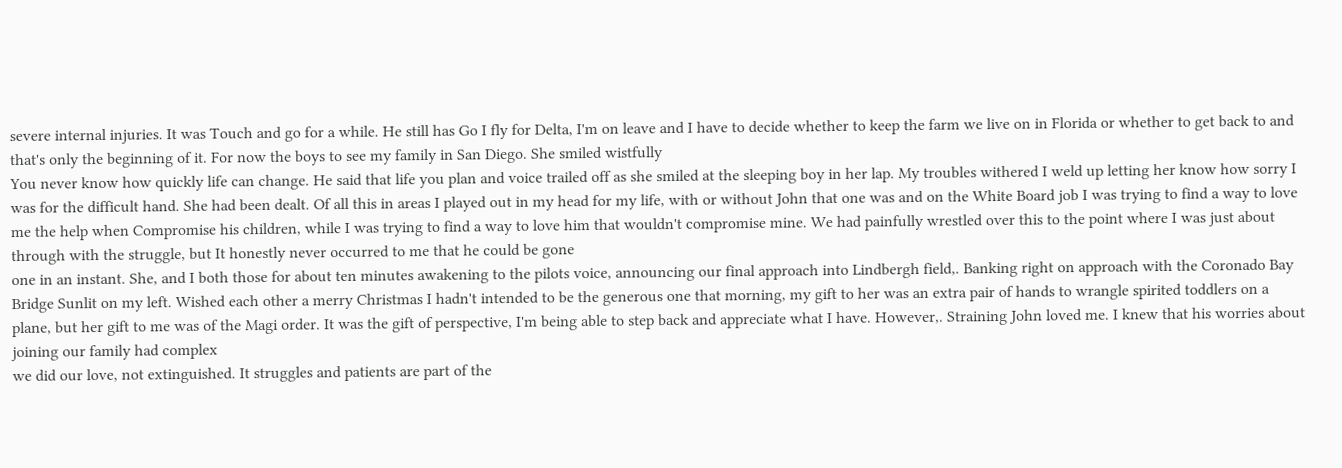severe internal injuries. It was Touch and go for a while. He still has Go I fly for Delta, I'm on leave and I have to decide whether to keep the farm we live on in Florida or whether to get back to and that's only the beginning of it. For now the boys to see my family in San Diego. She smiled wistfully
You never know how quickly life can change. He said that life you plan and voice trailed off as she smiled at the sleeping boy in her lap. My troubles withered I weld up letting her know how sorry I was for the difficult hand. She had been dealt. Of all this in areas I played out in my head for my life, with or without John that one was and on the White Board job I was trying to find a way to love me the help when Compromise his children, while I was trying to find a way to love him that wouldn't compromise mine. We had painfully wrestled over this to the point where I was just about through with the struggle, but It honestly never occurred to me that he could be gone
one in an instant. She, and I both those for about ten minutes awakening to the pilots voice, announcing our final approach into Lindbergh field,. Banking right on approach with the Coronado Bay Bridge Sunlit on my left. Wished each other a merry Christmas I hadn't intended to be the generous one that morning, my gift to her was an extra pair of hands to wrangle spirited toddlers on a plane, but her gift to me was of the Magi order. It was the gift of perspective, I'm being able to step back and appreciate what I have. However,. Straining John loved me. I knew that his worries about joining our family had complex
we did our love, not extinguished. It struggles and patients are part of the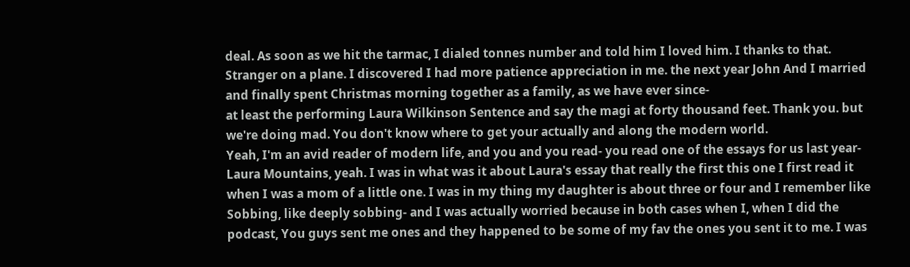deal. As soon as we hit the tarmac, I dialed tonnes number and told him I loved him. I thanks to that. Stranger on a plane. I discovered I had more patience appreciation in me. the next year John And I married and finally spent Christmas morning together as a family, as we have ever since-
at least the performing Laura Wilkinson Sentence and say the magi at forty thousand feet. Thank you. but we're doing mad. You don't know where to get your actually and along the modern world.
Yeah, I'm an avid reader of modern life, and you and you read- you read one of the essays for us last year- Laura Mountains, yeah. I was in what was it about Laura's essay that really the first this one I first read it when I was a mom of a little one. I was in my thing my daughter is about three or four and I remember like Sobbing, like deeply sobbing- and I was actually worried because in both cases when I, when I did the podcast, You guys sent me ones and they happened to be some of my fav the ones you sent it to me. I was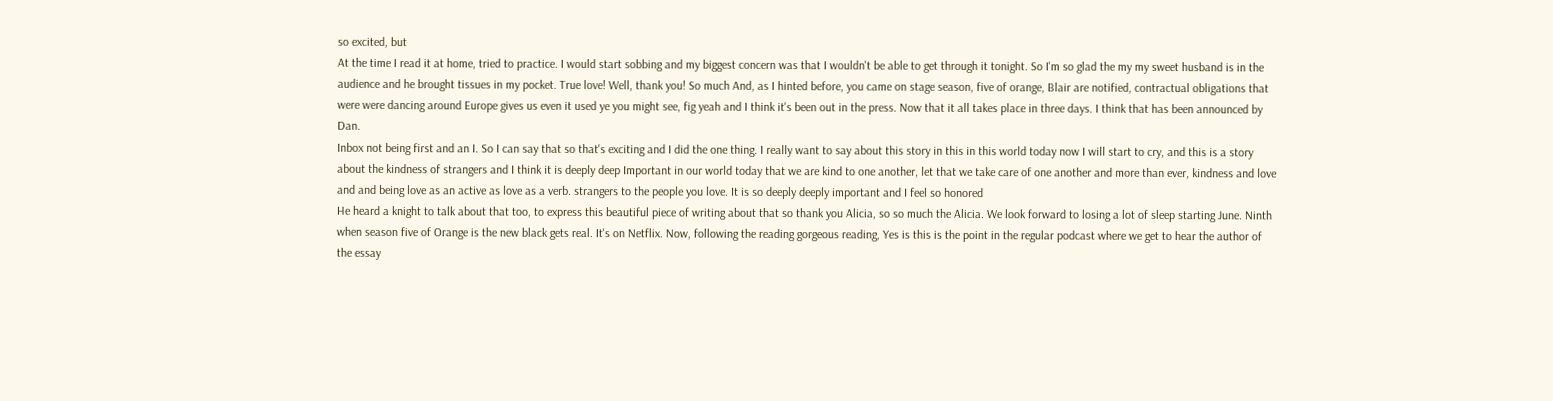so excited, but
At the time I read it at home, tried to practice. I would start sobbing and my biggest concern was that I wouldn't be able to get through it tonight. So I'm so glad the my my sweet husband is in the audience and he brought tissues in my pocket. True love! Well, thank you! So much And, as I hinted before, you came on stage season, five of orange, Blair are notified, contractual obligations that were were dancing around Europe gives us even it used ye you might see, fig yeah and I think it's been out in the press. Now that it all takes place in three days. I think that has been announced by Dan.
Inbox not being first and an I. So I can say that so that's exciting and I did the one thing. I really want to say about this story in this in this world today now I will start to cry, and this is a story about the kindness of strangers and I think it is deeply deep Important in our world today that we are kind to one another, let that we take care of one another and more than ever, kindness and love and and being love as an active as love as a verb. strangers to the people you love. It is so deeply deeply important and I feel so honored
He heard a knight to talk about that too, to express this beautiful piece of writing about that so thank you Alicia, so so much the Alicia. We look forward to losing a lot of sleep starting June. Ninth when season five of Orange is the new black gets real. It's on Netflix. Now, following the reading gorgeous reading, Yes is this is the point in the regular podcast where we get to hear the author of the essay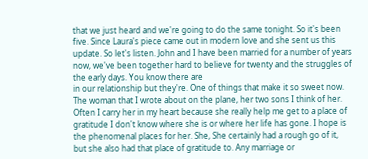that we just heard and we're going to do the same tonight. So it's been five. Since Laura's piece came out in modern love and she sent us this update. So let's listen. John and I have been married for a number of years now, we've been together hard to believe for twenty and the struggles of the early days. You know there are
in our relationship but they're. One of things that make it so sweet now. The woman that I wrote about on the plane, her two sons I think of her. Often I carry her in my heart because she really help me get to a place of gratitude I don't know where she is or where her life has gone. I hope is the phenomenal places for her. She, She certainly had a rough go of it, but she also had that place of gratitude to. Any marriage or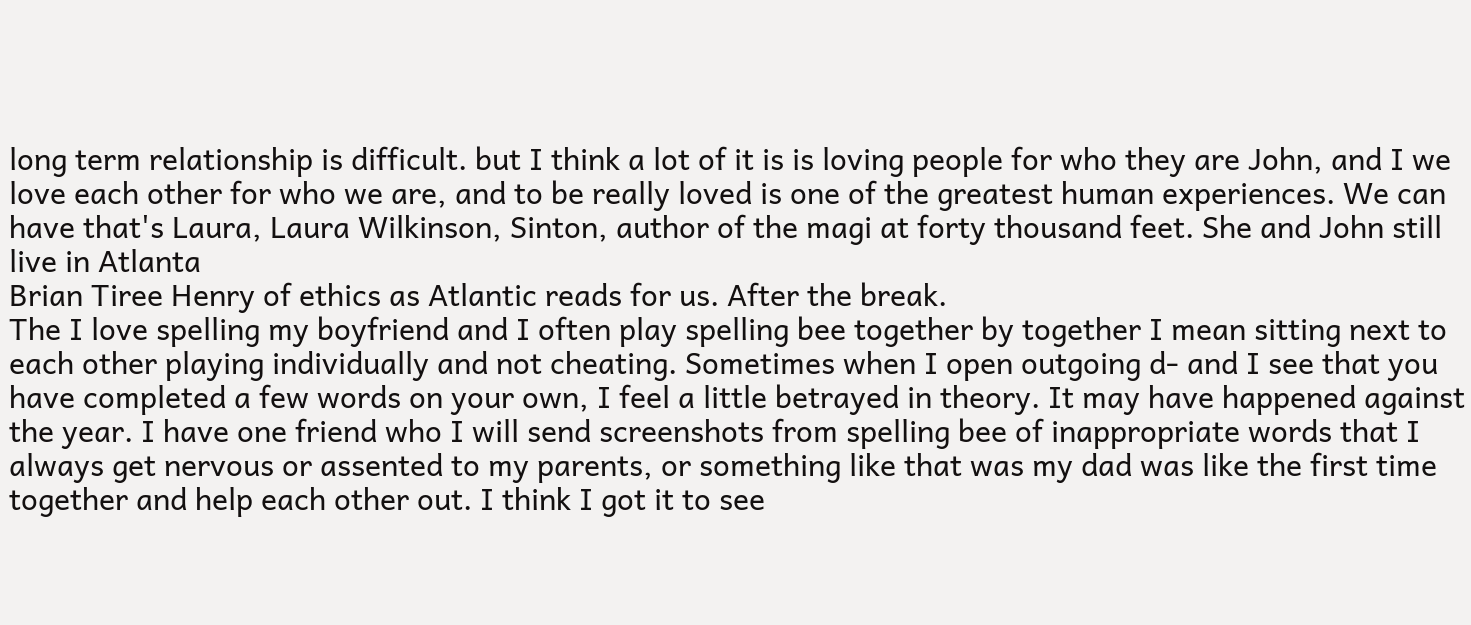long term relationship is difficult. but I think a lot of it is is loving people for who they are John, and I we love each other for who we are, and to be really loved is one of the greatest human experiences. We can have that's Laura, Laura Wilkinson, Sinton, author of the magi at forty thousand feet. She and John still live in Atlanta
Brian Tiree Henry of ethics as Atlantic reads for us. After the break.
The I love spelling my boyfriend and I often play spelling bee together by together I mean sitting next to each other playing individually and not cheating. Sometimes when I open outgoing d- and I see that you have completed a few words on your own, I feel a little betrayed in theory. It may have happened against the year. I have one friend who I will send screenshots from spelling bee of inappropriate words that I always get nervous or assented to my parents, or something like that was my dad was like the first time together and help each other out. I think I got it to see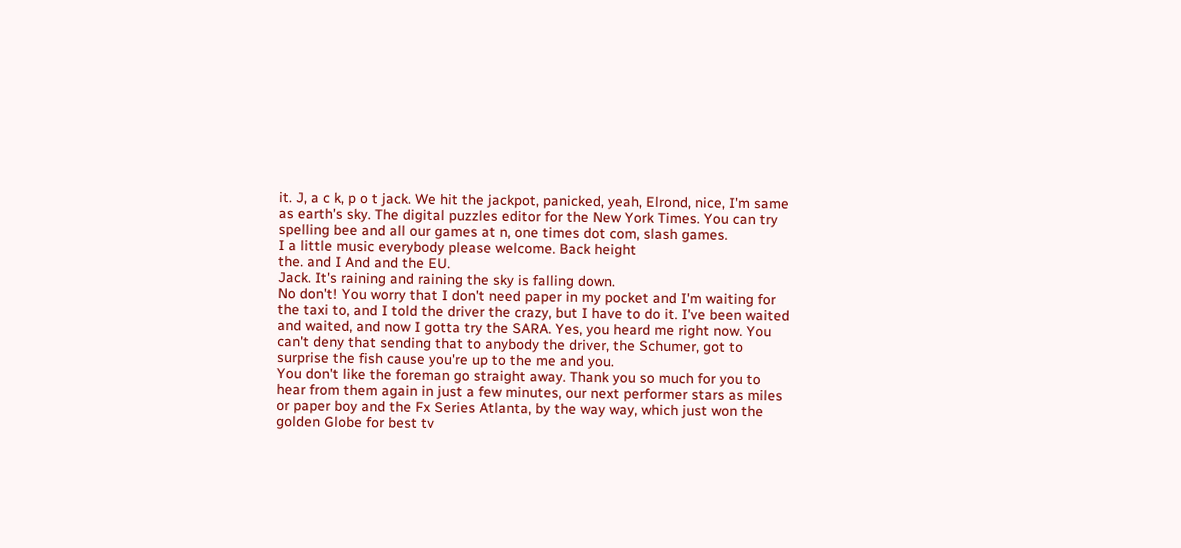it. J, a c k, p o t jack. We hit the jackpot, panicked, yeah, Elrond, nice, I'm same as earth's sky. The digital puzzles editor for the New York Times. You can try spelling bee and all our games at n, one times dot com, slash games.
I a little music everybody please welcome. Back height
the. and I And and the EU.
Jack. It's raining and raining the sky is falling down.
No don't! You worry that I don't need paper in my pocket and I'm waiting for the taxi to, and I told the driver the crazy, but I have to do it. I've been waited and waited, and now I gotta try the SARA. Yes, you heard me right now. You can't deny that sending that to anybody the driver, the Schumer, got to surprise the fish cause you're up to the me and you.
You don't like the foreman go straight away. Thank you so much for you to hear from them again in just a few minutes, our next performer stars as miles or paper boy and the Fx Series Atlanta, by the way way, which just won the golden Globe for best tv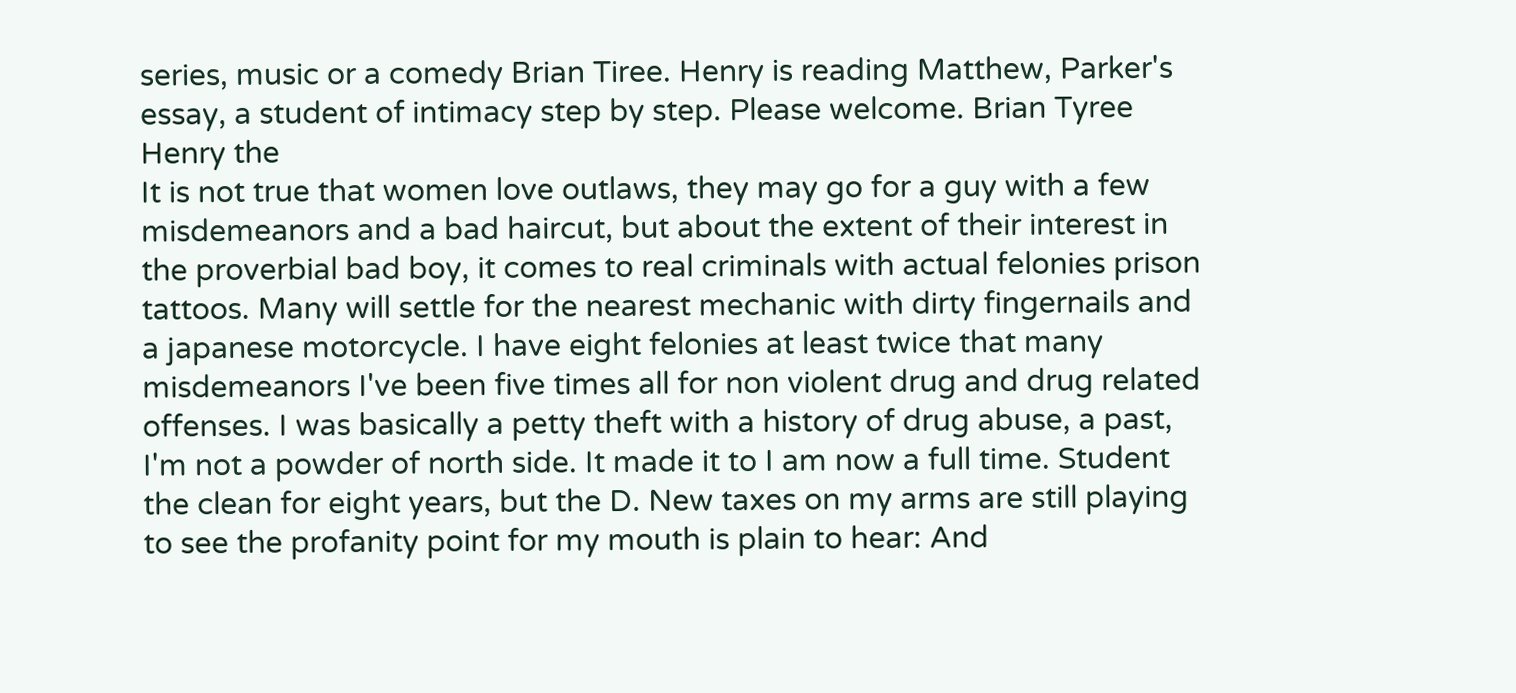series, music or a comedy Brian Tiree. Henry is reading Matthew, Parker's essay, a student of intimacy step by step. Please welcome. Brian Tyree Henry the
It is not true that women love outlaws, they may go for a guy with a few misdemeanors and a bad haircut, but about the extent of their interest in the proverbial bad boy, it comes to real criminals with actual felonies prison tattoos. Many will settle for the nearest mechanic with dirty fingernails and a japanese motorcycle. I have eight felonies at least twice that many misdemeanors I've been five times all for non violent drug and drug related offenses. I was basically a petty theft with a history of drug abuse, a past, I'm not a powder of north side. It made it to I am now a full time. Student the clean for eight years, but the D. New taxes on my arms are still playing to see the profanity point for my mouth is plain to hear: And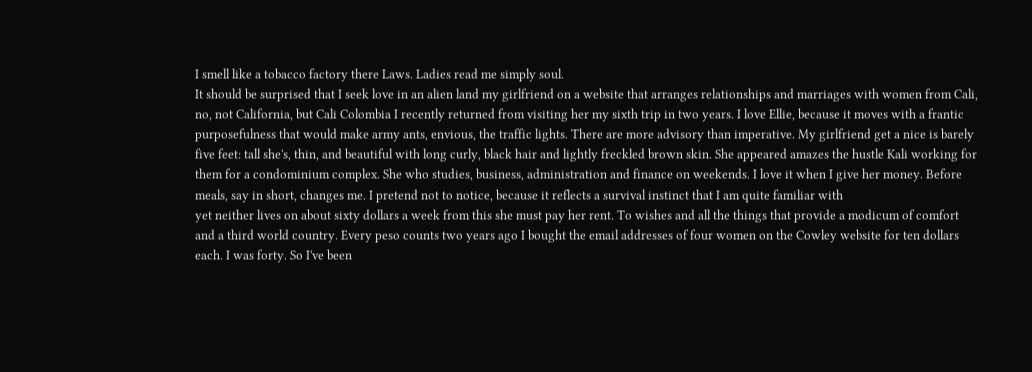I smell like a tobacco factory there Laws. Ladies read me simply soul.
It should be surprised that I seek love in an alien land my girlfriend on a website that arranges relationships and marriages with women from Cali, no, not California, but Cali Colombia I recently returned from visiting her my sixth trip in two years. I love Ellie, because it moves with a frantic purposefulness that would make army ants, envious, the traffic lights. There are more advisory than imperative. My girlfriend get a nice is barely five feet: tall she's, thin, and beautiful with long curly, black hair and lightly freckled brown skin. She appeared amazes the hustle Kali working for them for a condominium complex. She who studies, business, administration and finance on weekends. I love it when I give her money. Before meals, say in short, changes me. I pretend not to notice, because it reflects a survival instinct that I am quite familiar with
yet neither lives on about sixty dollars a week from this she must pay her rent. To wishes and all the things that provide a modicum of comfort and a third world country. Every peso counts two years ago I bought the email addresses of four women on the Cowley website for ten dollars each. I was forty. So I've been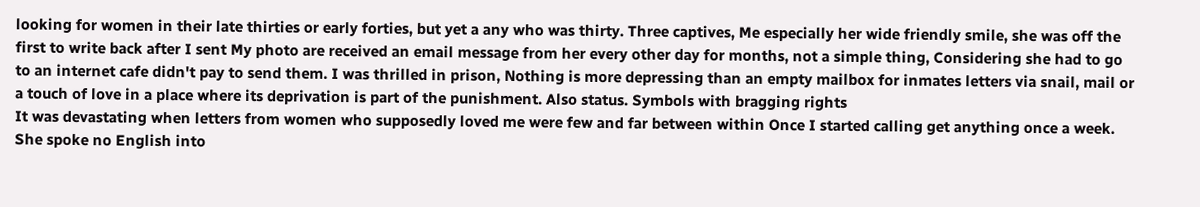looking for women in their late thirties or early forties, but yet a any who was thirty. Three captives, Me especially her wide friendly smile, she was off the first to write back after I sent My photo are received an email message from her every other day for months, not a simple thing, Considering she had to go to an internet cafe didn't pay to send them. I was thrilled in prison, Nothing is more depressing than an empty mailbox for inmates letters via snail, mail or a touch of love in a place where its deprivation is part of the punishment. Also status. Symbols with bragging rights
It was devastating when letters from women who supposedly loved me were few and far between within Once I started calling get anything once a week. She spoke no English into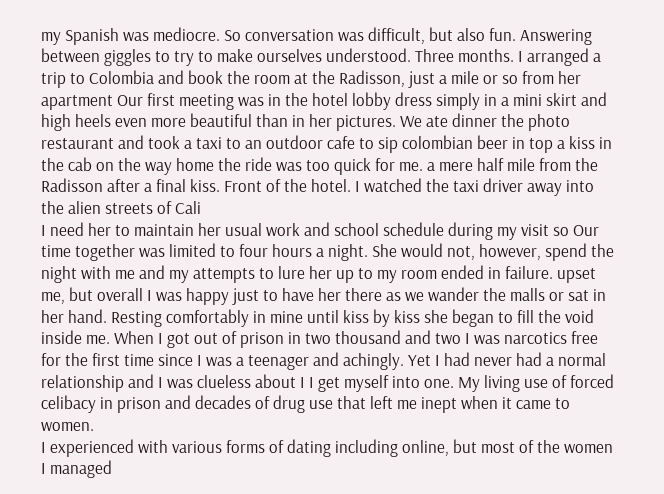my Spanish was mediocre. So conversation was difficult, but also fun. Answering between giggles to try to make ourselves understood. Three months. I arranged a trip to Colombia and book the room at the Radisson, just a mile or so from her apartment Our first meeting was in the hotel lobby dress simply in a mini skirt and high heels even more beautiful than in her pictures. We ate dinner the photo restaurant and took a taxi to an outdoor cafe to sip colombian beer in top a kiss in the cab on the way home the ride was too quick for me. a mere half mile from the Radisson after a final kiss. Front of the hotel. I watched the taxi driver away into the alien streets of Cali
I need her to maintain her usual work and school schedule during my visit so Our time together was limited to four hours a night. She would not, however, spend the night with me and my attempts to lure her up to my room ended in failure. upset me, but overall I was happy just to have her there as we wander the malls or sat in her hand. Resting comfortably in mine until kiss by kiss she began to fill the void inside me. When I got out of prison in two thousand and two I was narcotics free for the first time since I was a teenager and achingly. Yet I had never had a normal relationship and I was clueless about I I get myself into one. My living use of forced celibacy in prison and decades of drug use that left me inept when it came to women.
I experienced with various forms of dating including online, but most of the women I managed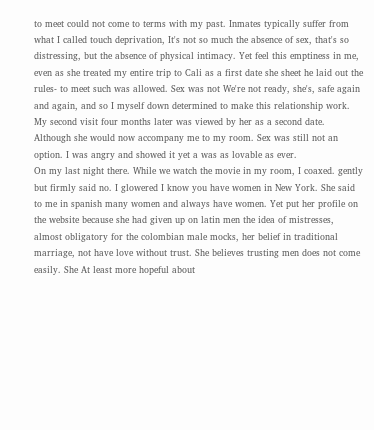to meet could not come to terms with my past. Inmates typically suffer from what I called touch deprivation, It's not so much the absence of sex, that's so distressing, but the absence of physical intimacy. Yet feel this emptiness in me, even as she treated my entire trip to Cali as a first date she sheet he laid out the rules- to meet such was allowed. Sex was not We're not ready, she's, safe again and again, and so I myself down determined to make this relationship work. My second visit four months later was viewed by her as a second date. Although she would now accompany me to my room. Sex was still not an option. I was angry and showed it yet a was as lovable as ever.
On my last night there. While we watch the movie in my room, I coaxed. gently but firmly said no. I glowered I know you have women in New York. She said to me in spanish many women and always have women. Yet put her profile on the website because she had given up on latin men the idea of mistresses, almost obligatory for the colombian male mocks, her belief in traditional marriage, not have love without trust. She believes trusting men does not come easily. She At least more hopeful about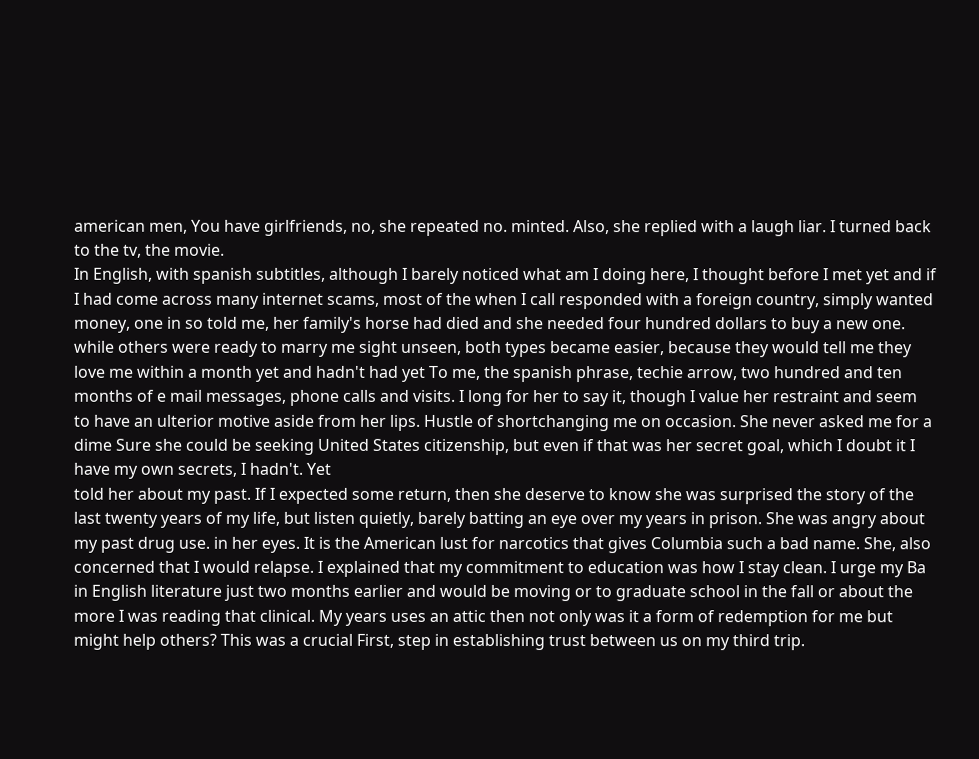american men, You have girlfriends, no, she repeated no. minted. Also, she replied with a laugh liar. I turned back to the tv, the movie.
In English, with spanish subtitles, although I barely noticed what am I doing here, I thought before I met yet and if I had come across many internet scams, most of the when I call responded with a foreign country, simply wanted money, one in so told me, her family's horse had died and she needed four hundred dollars to buy a new one. while others were ready to marry me sight unseen, both types became easier, because they would tell me they love me within a month yet and hadn't had yet To me, the spanish phrase, techie arrow, two hundred and ten months of e mail messages, phone calls and visits. I long for her to say it, though I value her restraint and seem to have an ulterior motive aside from her lips. Hustle of shortchanging me on occasion. She never asked me for a dime Sure she could be seeking United States citizenship, but even if that was her secret goal, which I doubt it I have my own secrets, I hadn't. Yet
told her about my past. If I expected some return, then she deserve to know she was surprised the story of the last twenty years of my life, but listen quietly, barely batting an eye over my years in prison. She was angry about my past drug use. in her eyes. It is the American lust for narcotics that gives Columbia such a bad name. She, also concerned that I would relapse. I explained that my commitment to education was how I stay clean. I urge my Ba in English literature just two months earlier and would be moving or to graduate school in the fall or about the more I was reading that clinical. My years uses an attic then not only was it a form of redemption for me but might help others? This was a crucial First, step in establishing trust between us on my third trip.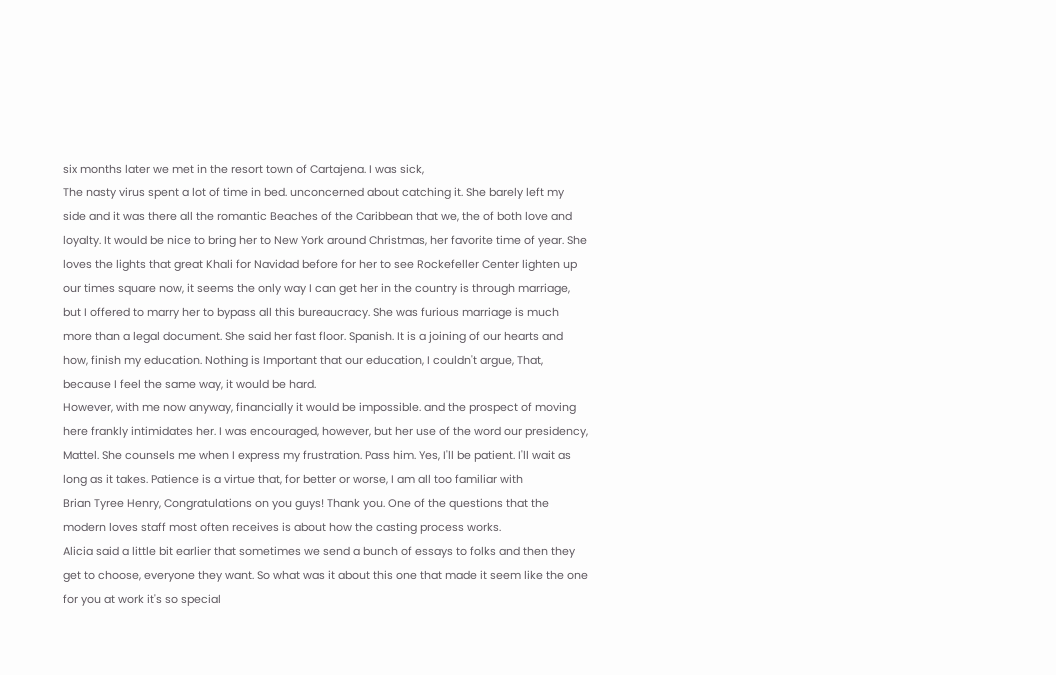six months later we met in the resort town of Cartajena. I was sick,
The nasty virus spent a lot of time in bed. unconcerned about catching it. She barely left my side and it was there all the romantic Beaches of the Caribbean that we, the of both love and loyalty. It would be nice to bring her to New York around Christmas, her favorite time of year. She loves the lights that great Khali for Navidad before for her to see Rockefeller Center lighten up our times square now, it seems the only way I can get her in the country is through marriage, but I offered to marry her to bypass all this bureaucracy. She was furious marriage is much more than a legal document. She said her fast floor. Spanish. It is a joining of our hearts and how, finish my education. Nothing is Important that our education, I couldn't argue, That, because I feel the same way, it would be hard.
However, with me now anyway, financially it would be impossible. and the prospect of moving here frankly intimidates her. I was encouraged, however, but her use of the word our presidency, Mattel. She counsels me when I express my frustration. Pass him. Yes, I'll be patient. I'll wait as long as it takes. Patience is a virtue that, for better or worse, I am all too familiar with
Brian Tyree Henry, Congratulations on you guys! Thank you. One of the questions that the modern loves staff most often receives is about how the casting process works.
Alicia said a little bit earlier that sometimes we send a bunch of essays to folks and then they get to choose, everyone they want. So what was it about this one that made it seem like the one for you at work it's so special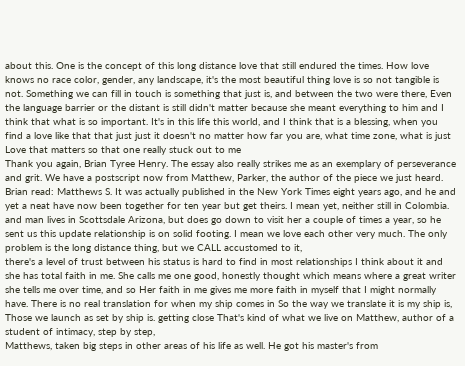about this. One is the concept of this long distance love that still endured the times. How love knows no race color, gender, any landscape, it's the most beautiful thing love is so not tangible is not. Something we can fill in touch is something that just is, and between the two were there, Even the language barrier or the distant is still didn't matter because she meant everything to him and I think that what is so important. It's in this life this world, and I think that is a blessing, when you find a love like that that just just it doesn't no matter how far you are, what time zone, what is just Love that matters so that one really stuck out to me
Thank you again, Brian Tyree Henry. The essay also really strikes me as an exemplary of perseverance and grit. We have a postscript now from Matthew, Parker, the author of the piece we just heard. Brian read: Matthews S. It was actually published in the New York Times eight years ago, and he and yet a neat have now been together for ten year but get theirs. I mean yet, neither still in Colombia. and man lives in Scottsdale Arizona, but does go down to visit her a couple of times a year, so he sent us this update relationship is on solid footing. I mean we love each other very much. The only problem is the long distance thing, but we CALL accustomed to it,
there's a level of trust between his status is hard to find in most relationships I think about it and she has total faith in me. She calls me one good, honestly thought which means where a great writer she tells me over time, and so Her faith in me gives me more faith in myself that I might normally have. There is no real translation for when my ship comes in So the way we translate it is my ship is, Those we launch as set by ship is. getting close That's kind of what we live on Matthew, author of a student of intimacy, step by step,
Matthews, taken big steps in other areas of his life as well. He got his master's from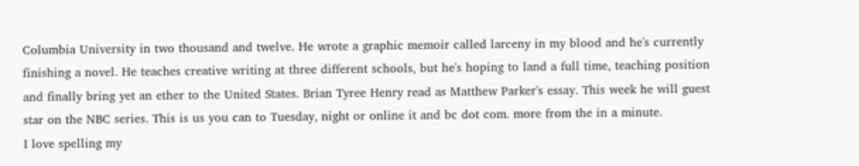Columbia University in two thousand and twelve. He wrote a graphic memoir called larceny in my blood and he's currently finishing a novel. He teaches creative writing at three different schools, but he's hoping to land a full time, teaching position and finally bring yet an ether to the United States. Brian Tyree Henry read as Matthew Parker's essay. This week he will guest star on the NBC series. This is us you can to Tuesday, night or online it and bc dot com. more from the in a minute.
I love spelling my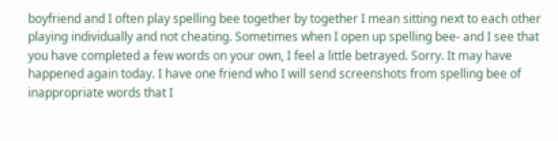boyfriend and I often play spelling bee together by together I mean sitting next to each other playing individually and not cheating. Sometimes when I open up spelling bee- and I see that you have completed a few words on your own, I feel a little betrayed. Sorry. It may have happened again today. I have one friend who I will send screenshots from spelling bee of inappropriate words that I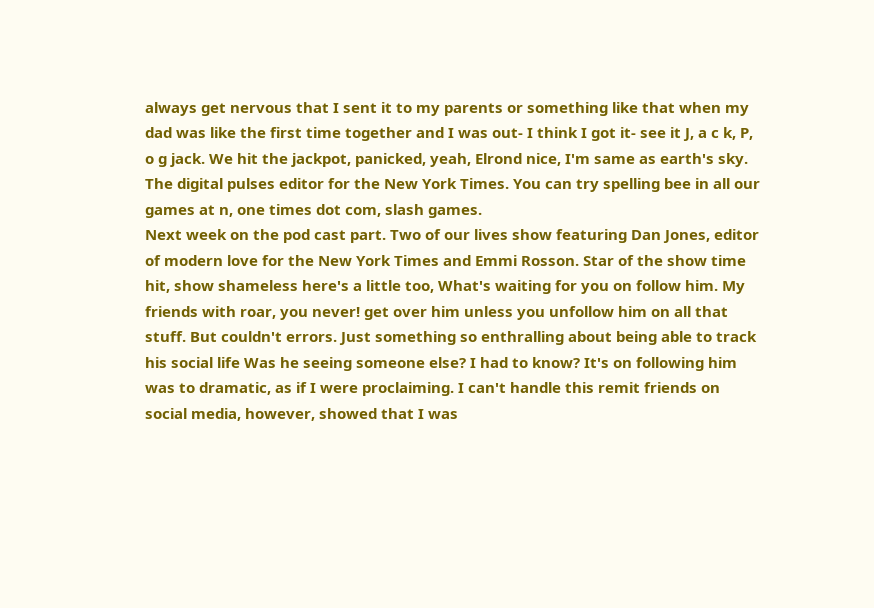always get nervous that I sent it to my parents or something like that when my dad was like the first time together and I was out- I think I got it- see it J, a c k, P, o g jack. We hit the jackpot, panicked, yeah, Elrond nice, I'm same as earth's sky. The digital pulses editor for the New York Times. You can try spelling bee in all our games at n, one times dot com, slash games.
Next week on the pod cast part. Two of our lives show featuring Dan Jones, editor of modern love for the New York Times and Emmi Rosson. Star of the show time hit, show shameless here's a little too, What's waiting for you on follow him. My friends with roar, you never! get over him unless you unfollow him on all that stuff. But couldn't errors. Just something so enthralling about being able to track his social life Was he seeing someone else? I had to know? It's on following him was to dramatic, as if I were proclaiming. I can't handle this remit friends on social media, however, showed that I was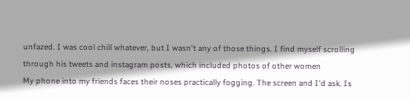unfazed. I was cool chill whatever, but I wasn't any of those things. I find myself scrolling through his tweets and instagram posts, which included photos of other women
My phone into my friends faces their noses practically fogging. The screen and I'd ask. Is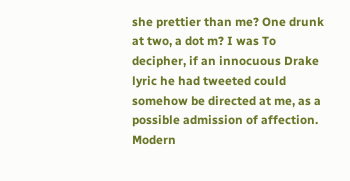she prettier than me? One drunk at two, a dot m? I was To decipher, if an innocuous Drake lyric he had tweeted could somehow be directed at me, as a possible admission of affection. Modern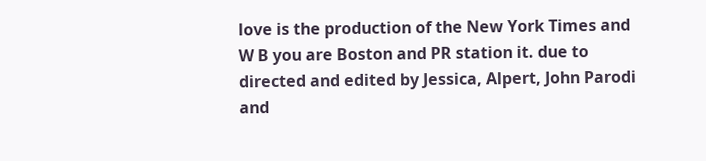love is the production of the New York Times and W B you are Boston and PR station it. due to directed and edited by Jessica, Alpert, John Parodi and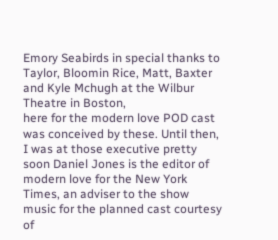Emory Seabirds in special thanks to Taylor, Bloomin Rice, Matt, Baxter and Kyle Mchugh at the Wilbur Theatre in Boston,
here for the modern love POD cast was conceived by these. Until then, I was at those executive pretty soon Daniel Jones is the editor of modern love for the New York Times, an adviser to the show music for the planned cast courtesy of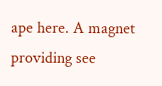ape here. A magnet providing see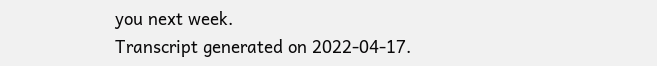you next week.
Transcript generated on 2022-04-17.